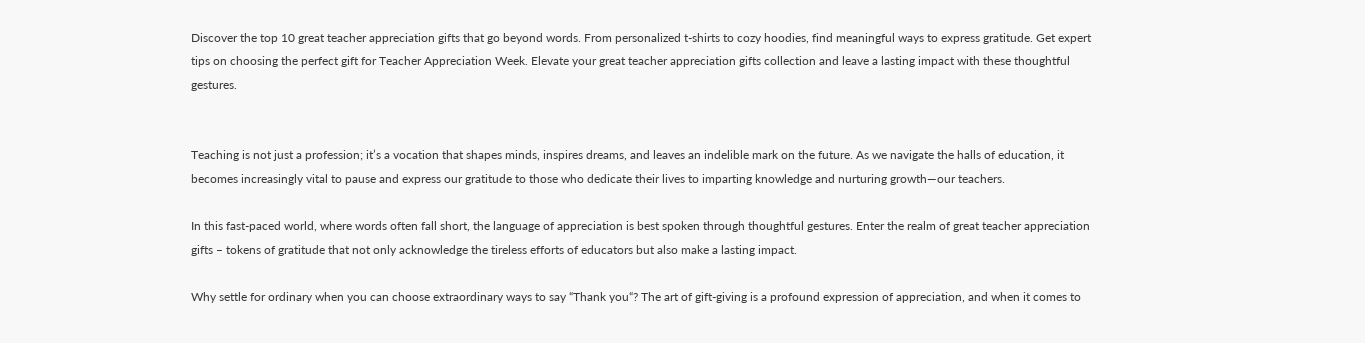Discover the top 10 great teacher appreciation gifts that go beyond words. From personalized t-shirts to cozy hoodies, find meaningful ways to express gratitude. Get expert tips on choosing the perfect gift for Teacher Appreciation Week. Elevate your great teacher appreciation gifts collection and leave a lasting impact with these thoughtful gestures.


Teaching is not just a profession; it’s a vocation that shapes minds, inspires dreams, and leaves an indelible mark on the future. As we navigate the halls of education, it becomes increasingly vital to pause and express our gratitude to those who dedicate their lives to imparting knowledge and nurturing growth—our teachers.

In this fast-paced world, where words often fall short, the language of appreciation is best spoken through thoughtful gestures. Enter the realm of great teacher appreciation gifts – tokens of gratitude that not only acknowledge the tireless efforts of educators but also make a lasting impact.

Why settle for ordinary when you can choose extraordinary ways to say “Thank you“? The art of gift-giving is a profound expression of appreciation, and when it comes to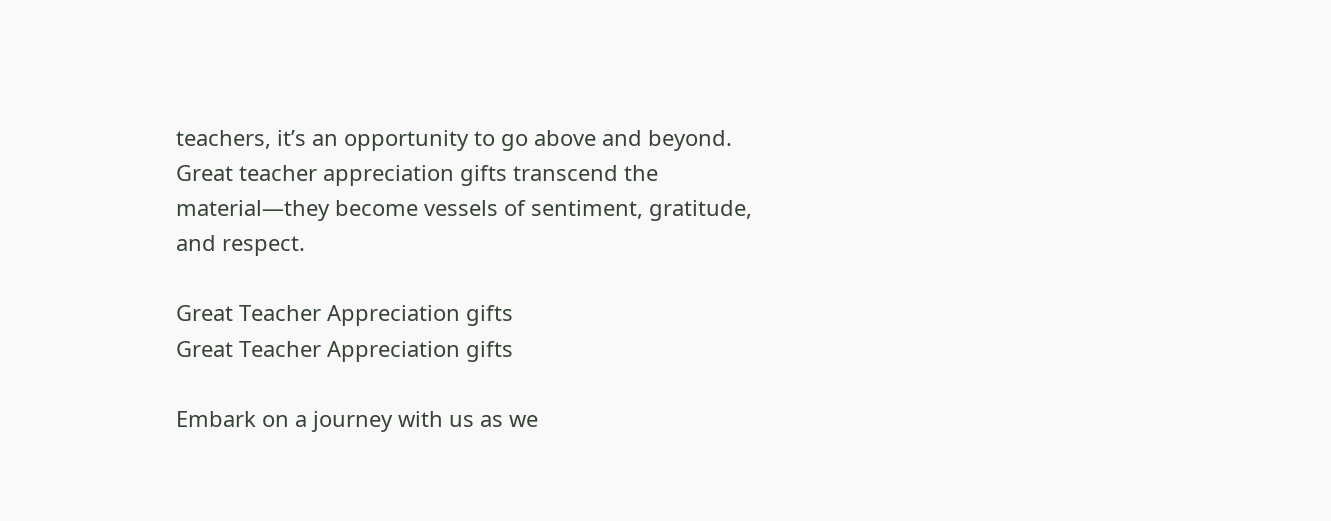teachers, it’s an opportunity to go above and beyond. Great teacher appreciation gifts transcend the material—they become vessels of sentiment, gratitude, and respect.

Great Teacher Appreciation gifts
Great Teacher Appreciation gifts

Embark on a journey with us as we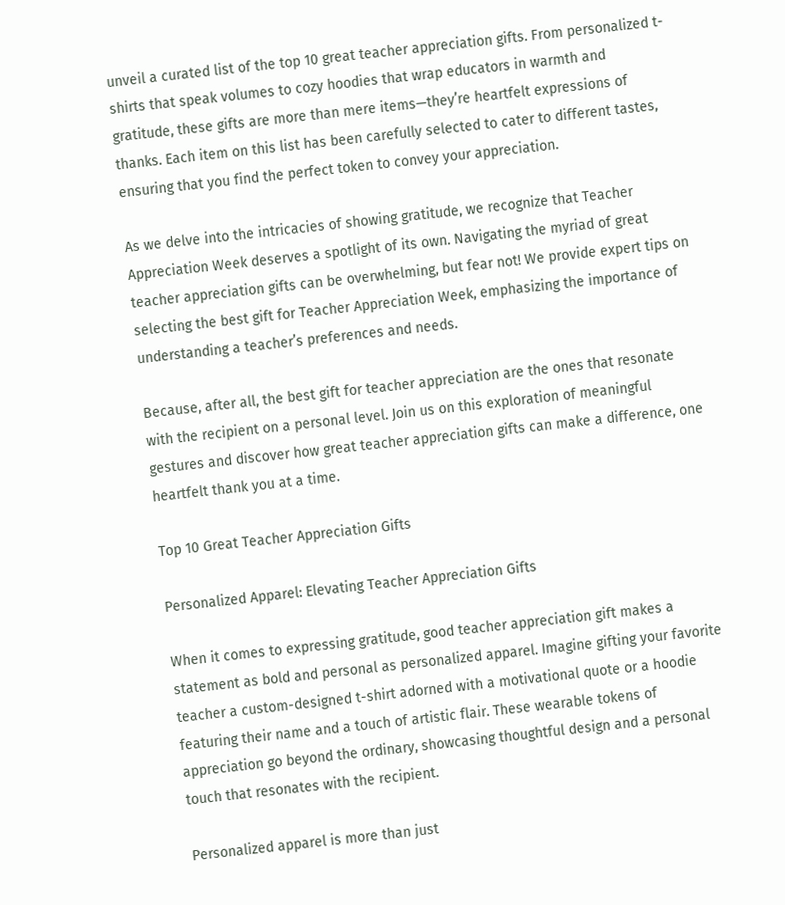unveil a curated list of the top 10 great teacher appreciation gifts. From personalized t-shirts that speak volumes to cozy hoodies that wrap educators in warmth and gratitude, these gifts are more than mere items—they’re heartfelt expressions of thanks. Each item on this list has been carefully selected to cater to different tastes, ensuring that you find the perfect token to convey your appreciation.

As we delve into the intricacies of showing gratitude, we recognize that Teacher Appreciation Week deserves a spotlight of its own. Navigating the myriad of great teacher appreciation gifts can be overwhelming, but fear not! We provide expert tips on selecting the best gift for Teacher Appreciation Week, emphasizing the importance of understanding a teacher’s preferences and needs.

Because, after all, the best gift for teacher appreciation are the ones that resonate with the recipient on a personal level. Join us on this exploration of meaningful gestures and discover how great teacher appreciation gifts can make a difference, one heartfelt thank you at a time.

Top 10 Great Teacher Appreciation Gifts

Personalized Apparel: Elevating Teacher Appreciation Gifts

When it comes to expressing gratitude, good teacher appreciation gift makes a statement as bold and personal as personalized apparel. Imagine gifting your favorite teacher a custom-designed t-shirt adorned with a motivational quote or a hoodie featuring their name and a touch of artistic flair. These wearable tokens of appreciation go beyond the ordinary, showcasing thoughtful design and a personal touch that resonates with the recipient.

Personalized apparel is more than just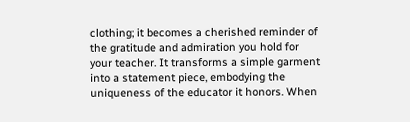clothing; it becomes a cherished reminder of the gratitude and admiration you hold for your teacher. It transforms a simple garment into a statement piece, embodying the uniqueness of the educator it honors. When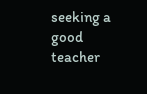seeking a good teacher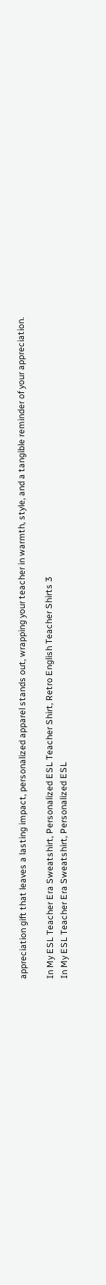appreciation gift that leaves a lasting impact, personalized apparel stands out, wrapping your teacher in warmth, style, and a tangible reminder of your appreciation.

In My ESL Teacher Era Sweatshirt, Personalized ESL Teacher Shirt, Retro English Teacher Shirts 3
In My ESL Teacher Era Sweatshirt, Personalized ESL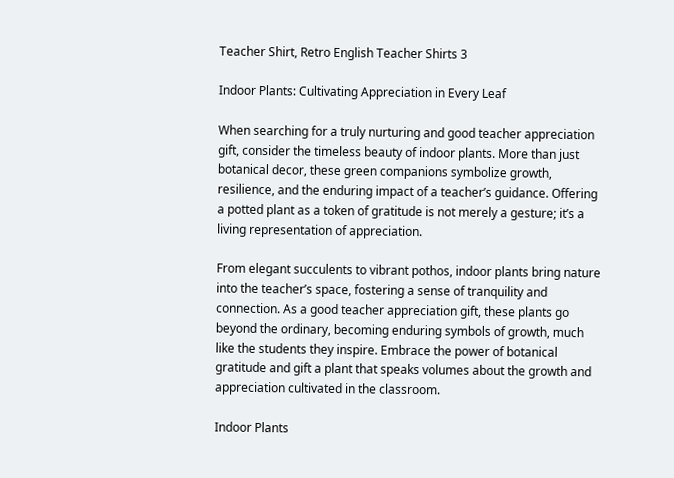Teacher Shirt, Retro English Teacher Shirts 3

Indoor Plants: Cultivating Appreciation in Every Leaf

When searching for a truly nurturing and good teacher appreciation gift, consider the timeless beauty of indoor plants. More than just botanical decor, these green companions symbolize growth, resilience, and the enduring impact of a teacher’s guidance. Offering a potted plant as a token of gratitude is not merely a gesture; it’s a living representation of appreciation.

From elegant succulents to vibrant pothos, indoor plants bring nature into the teacher’s space, fostering a sense of tranquility and connection. As a good teacher appreciation gift, these plants go beyond the ordinary, becoming enduring symbols of growth, much like the students they inspire. Embrace the power of botanical gratitude and gift a plant that speaks volumes about the growth and appreciation cultivated in the classroom.

Indoor Plants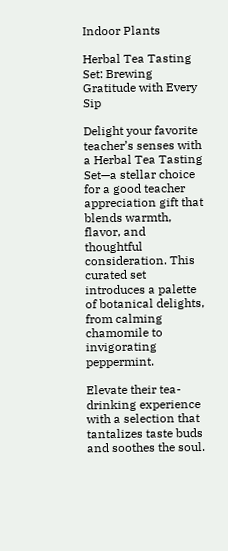Indoor Plants

Herbal Tea Tasting Set: Brewing Gratitude with Every Sip

Delight your favorite teacher’s senses with a Herbal Tea Tasting Set—a stellar choice for a good teacher appreciation gift that blends warmth, flavor, and thoughtful consideration. This curated set introduces a palette of botanical delights, from calming chamomile to invigorating peppermint.

Elevate their tea-drinking experience with a selection that tantalizes taste buds and soothes the soul.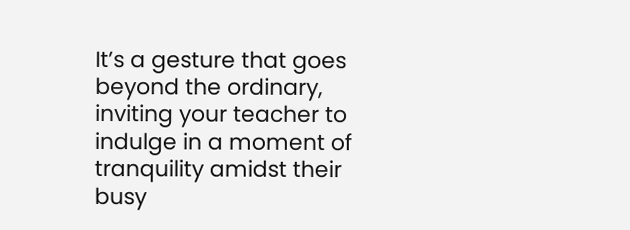It’s a gesture that goes beyond the ordinary, inviting your teacher to indulge in a moment of tranquility amidst their busy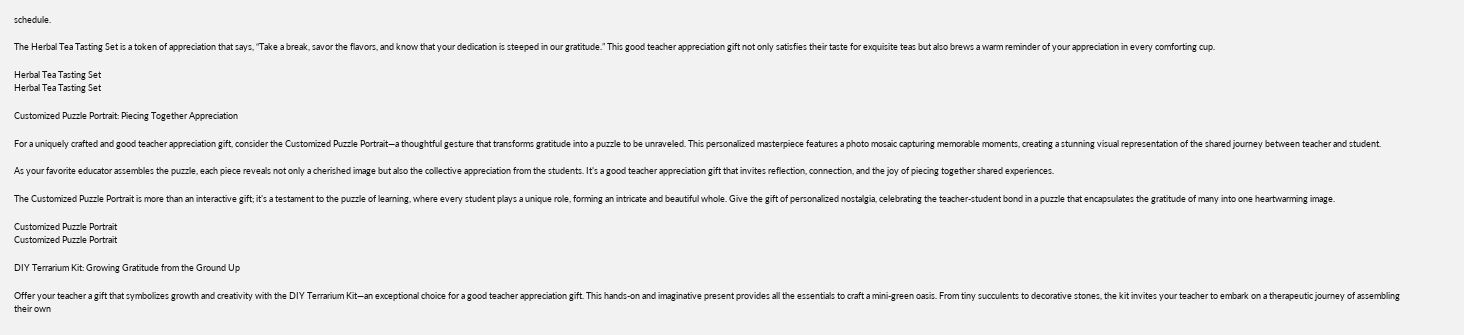schedule.

The Herbal Tea Tasting Set is a token of appreciation that says, “Take a break, savor the flavors, and know that your dedication is steeped in our gratitude.” This good teacher appreciation gift not only satisfies their taste for exquisite teas but also brews a warm reminder of your appreciation in every comforting cup.

Herbal Tea Tasting Set
Herbal Tea Tasting Set

Customized Puzzle Portrait: Piecing Together Appreciation

For a uniquely crafted and good teacher appreciation gift, consider the Customized Puzzle Portrait—a thoughtful gesture that transforms gratitude into a puzzle to be unraveled. This personalized masterpiece features a photo mosaic capturing memorable moments, creating a stunning visual representation of the shared journey between teacher and student.

As your favorite educator assembles the puzzle, each piece reveals not only a cherished image but also the collective appreciation from the students. It’s a good teacher appreciation gift that invites reflection, connection, and the joy of piecing together shared experiences.

The Customized Puzzle Portrait is more than an interactive gift; it’s a testament to the puzzle of learning, where every student plays a unique role, forming an intricate and beautiful whole. Give the gift of personalized nostalgia, celebrating the teacher-student bond in a puzzle that encapsulates the gratitude of many into one heartwarming image.

Customized Puzzle Portrait
Customized Puzzle Portrait

DIY Terrarium Kit: Growing Gratitude from the Ground Up

Offer your teacher a gift that symbolizes growth and creativity with the DIY Terrarium Kit—an exceptional choice for a good teacher appreciation gift. This hands-on and imaginative present provides all the essentials to craft a mini-green oasis. From tiny succulents to decorative stones, the kit invites your teacher to embark on a therapeutic journey of assembling their own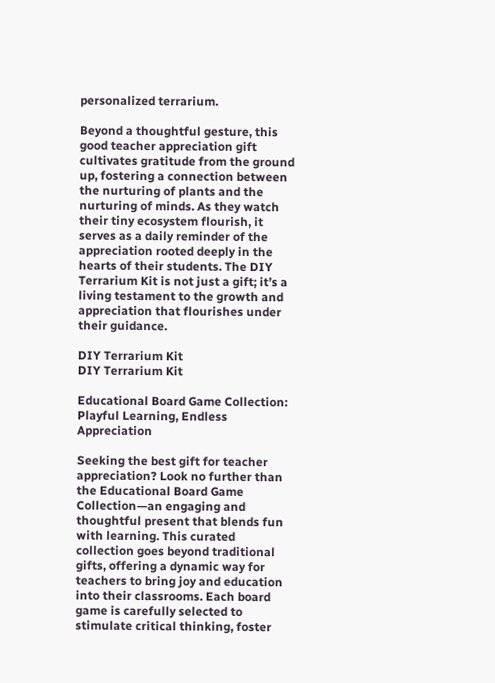personalized terrarium.

Beyond a thoughtful gesture, this good teacher appreciation gift cultivates gratitude from the ground up, fostering a connection between the nurturing of plants and the nurturing of minds. As they watch their tiny ecosystem flourish, it serves as a daily reminder of the appreciation rooted deeply in the hearts of their students. The DIY Terrarium Kit is not just a gift; it’s a living testament to the growth and appreciation that flourishes under their guidance.

DIY Terrarium Kit
DIY Terrarium Kit

Educational Board Game Collection: Playful Learning, Endless Appreciation

Seeking the best gift for teacher appreciation? Look no further than the Educational Board Game Collection—an engaging and thoughtful present that blends fun with learning. This curated collection goes beyond traditional gifts, offering a dynamic way for teachers to bring joy and education into their classrooms. Each board game is carefully selected to stimulate critical thinking, foster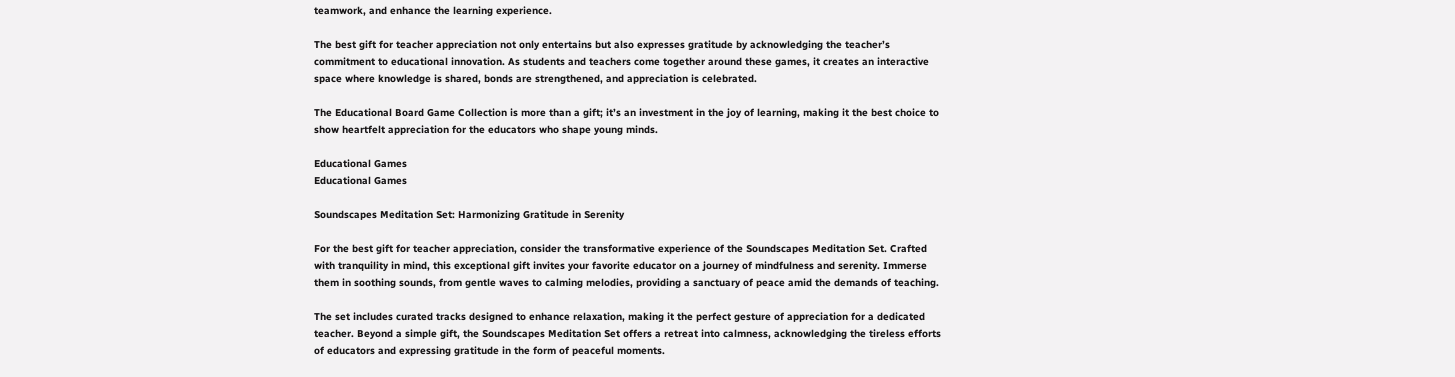teamwork, and enhance the learning experience.

The best gift for teacher appreciation not only entertains but also expresses gratitude by acknowledging the teacher’s commitment to educational innovation. As students and teachers come together around these games, it creates an interactive space where knowledge is shared, bonds are strengthened, and appreciation is celebrated.

The Educational Board Game Collection is more than a gift; it’s an investment in the joy of learning, making it the best choice to show heartfelt appreciation for the educators who shape young minds.

Educational Games
Educational Games

Soundscapes Meditation Set: Harmonizing Gratitude in Serenity

For the best gift for teacher appreciation, consider the transformative experience of the Soundscapes Meditation Set. Crafted with tranquility in mind, this exceptional gift invites your favorite educator on a journey of mindfulness and serenity. Immerse them in soothing sounds, from gentle waves to calming melodies, providing a sanctuary of peace amid the demands of teaching.

The set includes curated tracks designed to enhance relaxation, making it the perfect gesture of appreciation for a dedicated teacher. Beyond a simple gift, the Soundscapes Meditation Set offers a retreat into calmness, acknowledging the tireless efforts of educators and expressing gratitude in the form of peaceful moments.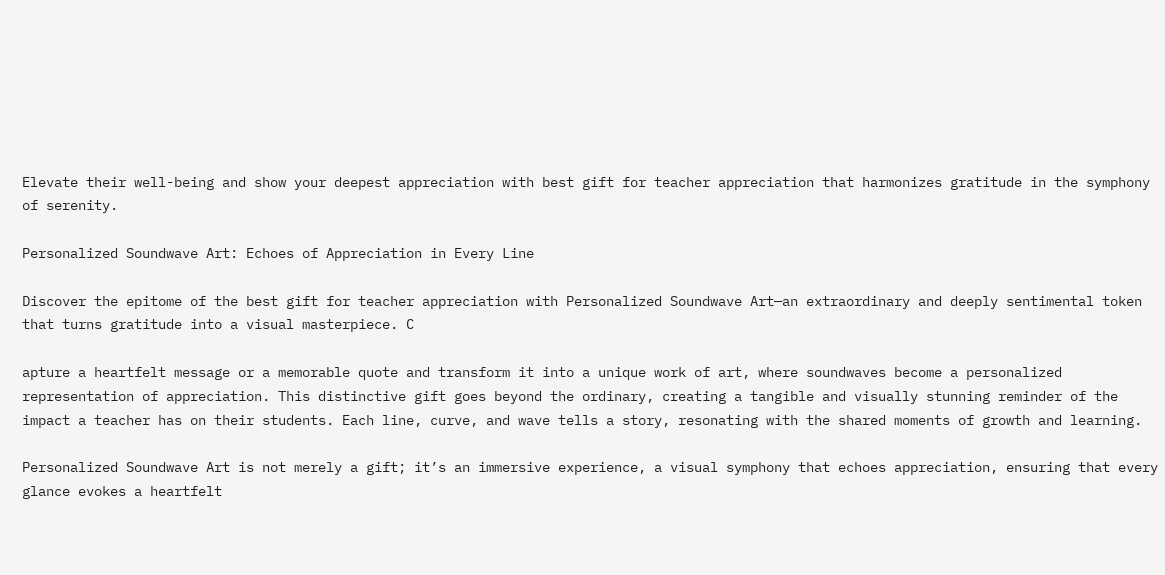Elevate their well-being and show your deepest appreciation with best gift for teacher appreciation that harmonizes gratitude in the symphony of serenity.

Personalized Soundwave Art: Echoes of Appreciation in Every Line

Discover the epitome of the best gift for teacher appreciation with Personalized Soundwave Art—an extraordinary and deeply sentimental token that turns gratitude into a visual masterpiece. C

apture a heartfelt message or a memorable quote and transform it into a unique work of art, where soundwaves become a personalized representation of appreciation. This distinctive gift goes beyond the ordinary, creating a tangible and visually stunning reminder of the impact a teacher has on their students. Each line, curve, and wave tells a story, resonating with the shared moments of growth and learning.

Personalized Soundwave Art is not merely a gift; it’s an immersive experience, a visual symphony that echoes appreciation, ensuring that every glance evokes a heartfelt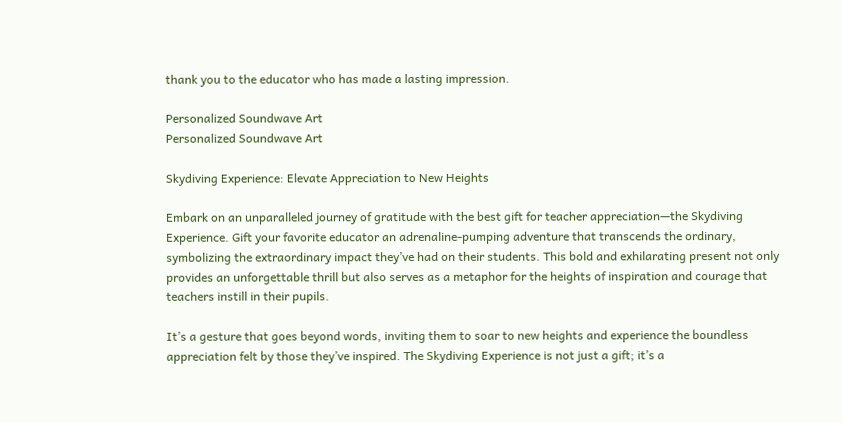thank you to the educator who has made a lasting impression.

Personalized Soundwave Art
Personalized Soundwave Art

Skydiving Experience: Elevate Appreciation to New Heights

Embark on an unparalleled journey of gratitude with the best gift for teacher appreciation—the Skydiving Experience. Gift your favorite educator an adrenaline-pumping adventure that transcends the ordinary, symbolizing the extraordinary impact they’ve had on their students. This bold and exhilarating present not only provides an unforgettable thrill but also serves as a metaphor for the heights of inspiration and courage that teachers instill in their pupils.

It’s a gesture that goes beyond words, inviting them to soar to new heights and experience the boundless appreciation felt by those they’ve inspired. The Skydiving Experience is not just a gift; it’s a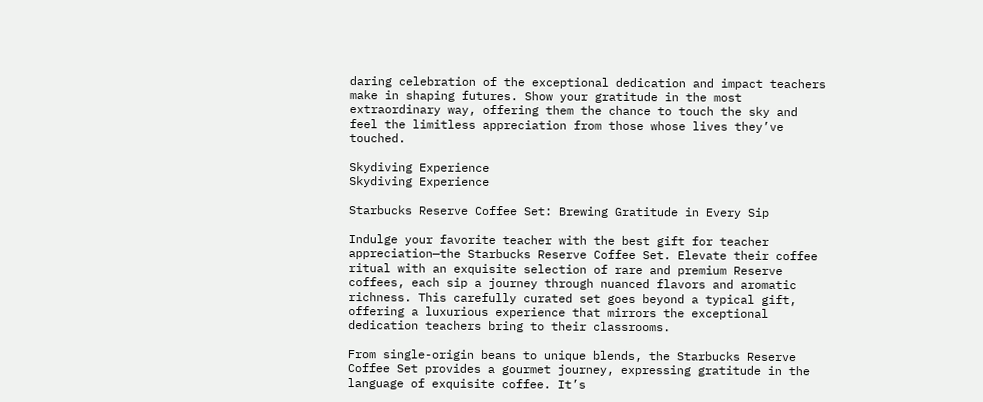daring celebration of the exceptional dedication and impact teachers make in shaping futures. Show your gratitude in the most extraordinary way, offering them the chance to touch the sky and feel the limitless appreciation from those whose lives they’ve touched.

Skydiving Experience
Skydiving Experience

Starbucks Reserve Coffee Set: Brewing Gratitude in Every Sip

Indulge your favorite teacher with the best gift for teacher appreciation—the Starbucks Reserve Coffee Set. Elevate their coffee ritual with an exquisite selection of rare and premium Reserve coffees, each sip a journey through nuanced flavors and aromatic richness. This carefully curated set goes beyond a typical gift, offering a luxurious experience that mirrors the exceptional dedication teachers bring to their classrooms.

From single-origin beans to unique blends, the Starbucks Reserve Coffee Set provides a gourmet journey, expressing gratitude in the language of exquisite coffee. It’s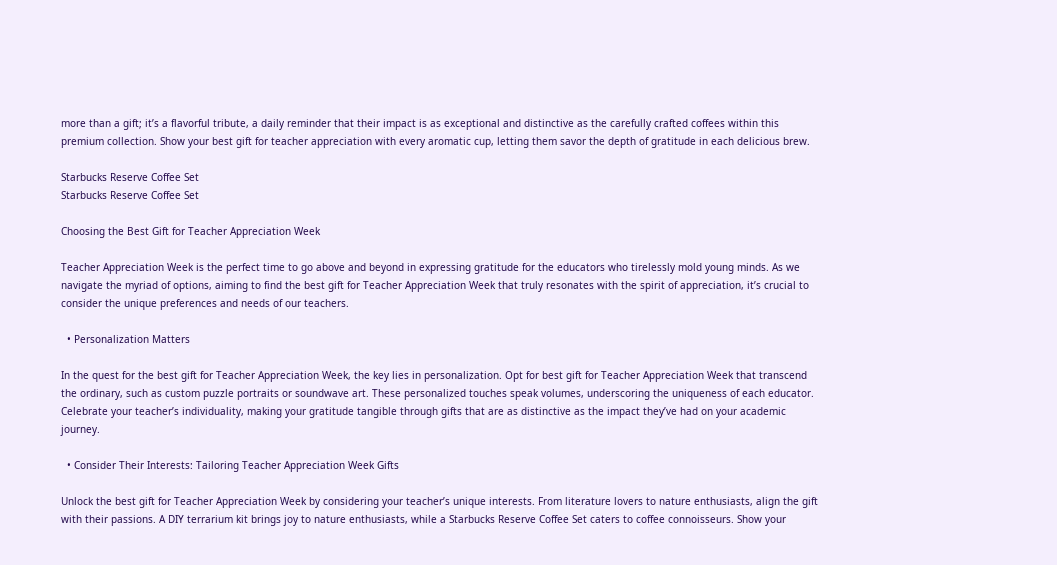more than a gift; it’s a flavorful tribute, a daily reminder that their impact is as exceptional and distinctive as the carefully crafted coffees within this premium collection. Show your best gift for teacher appreciation with every aromatic cup, letting them savor the depth of gratitude in each delicious brew.

Starbucks Reserve Coffee Set
Starbucks Reserve Coffee Set

Choosing the Best Gift for Teacher Appreciation Week

Teacher Appreciation Week is the perfect time to go above and beyond in expressing gratitude for the educators who tirelessly mold young minds. As we navigate the myriad of options, aiming to find the best gift for Teacher Appreciation Week that truly resonates with the spirit of appreciation, it’s crucial to consider the unique preferences and needs of our teachers.

  • Personalization Matters

In the quest for the best gift for Teacher Appreciation Week, the key lies in personalization. Opt for best gift for Teacher Appreciation Week that transcend the ordinary, such as custom puzzle portraits or soundwave art. These personalized touches speak volumes, underscoring the uniqueness of each educator. Celebrate your teacher’s individuality, making your gratitude tangible through gifts that are as distinctive as the impact they’ve had on your academic journey.

  • Consider Their Interests: Tailoring Teacher Appreciation Week Gifts

Unlock the best gift for Teacher Appreciation Week by considering your teacher’s unique interests. From literature lovers to nature enthusiasts, align the gift with their passions. A DIY terrarium kit brings joy to nature enthusiasts, while a Starbucks Reserve Coffee Set caters to coffee connoisseurs. Show your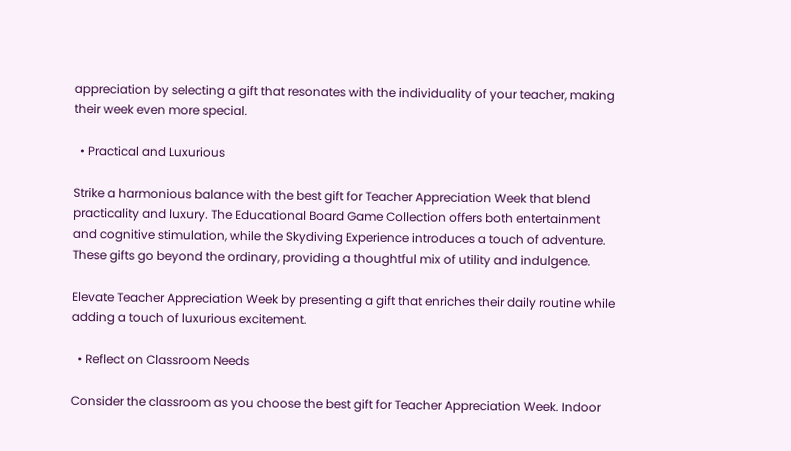appreciation by selecting a gift that resonates with the individuality of your teacher, making their week even more special.

  • Practical and Luxurious

Strike a harmonious balance with the best gift for Teacher Appreciation Week that blend practicality and luxury. The Educational Board Game Collection offers both entertainment and cognitive stimulation, while the Skydiving Experience introduces a touch of adventure. These gifts go beyond the ordinary, providing a thoughtful mix of utility and indulgence.

Elevate Teacher Appreciation Week by presenting a gift that enriches their daily routine while adding a touch of luxurious excitement.

  • Reflect on Classroom Needs

Consider the classroom as you choose the best gift for Teacher Appreciation Week. Indoor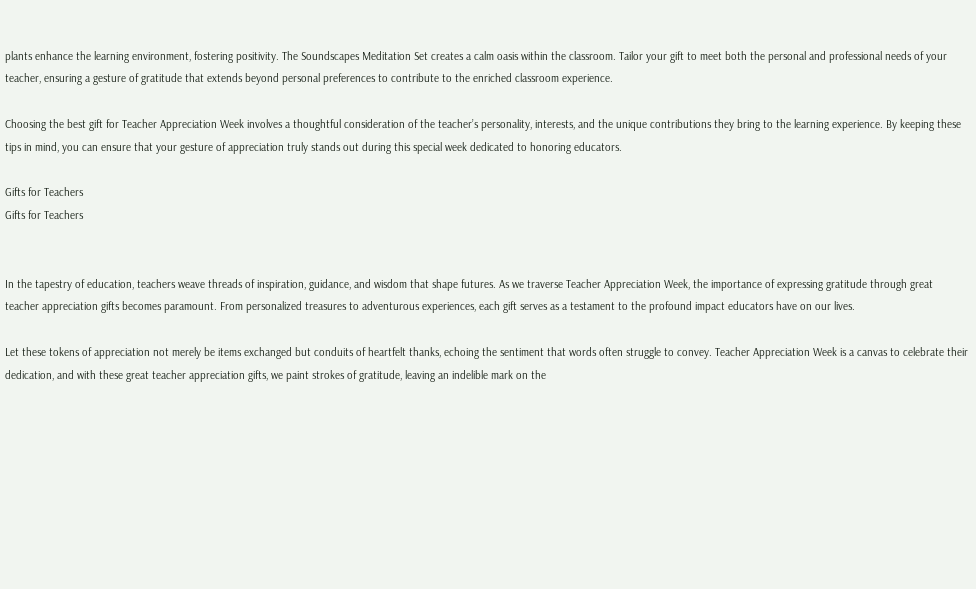plants enhance the learning environment, fostering positivity. The Soundscapes Meditation Set creates a calm oasis within the classroom. Tailor your gift to meet both the personal and professional needs of your teacher, ensuring a gesture of gratitude that extends beyond personal preferences to contribute to the enriched classroom experience.

Choosing the best gift for Teacher Appreciation Week involves a thoughtful consideration of the teacher’s personality, interests, and the unique contributions they bring to the learning experience. By keeping these tips in mind, you can ensure that your gesture of appreciation truly stands out during this special week dedicated to honoring educators.

Gifts for Teachers
Gifts for Teachers


In the tapestry of education, teachers weave threads of inspiration, guidance, and wisdom that shape futures. As we traverse Teacher Appreciation Week, the importance of expressing gratitude through great teacher appreciation gifts becomes paramount. From personalized treasures to adventurous experiences, each gift serves as a testament to the profound impact educators have on our lives.

Let these tokens of appreciation not merely be items exchanged but conduits of heartfelt thanks, echoing the sentiment that words often struggle to convey. Teacher Appreciation Week is a canvas to celebrate their dedication, and with these great teacher appreciation gifts, we paint strokes of gratitude, leaving an indelible mark on the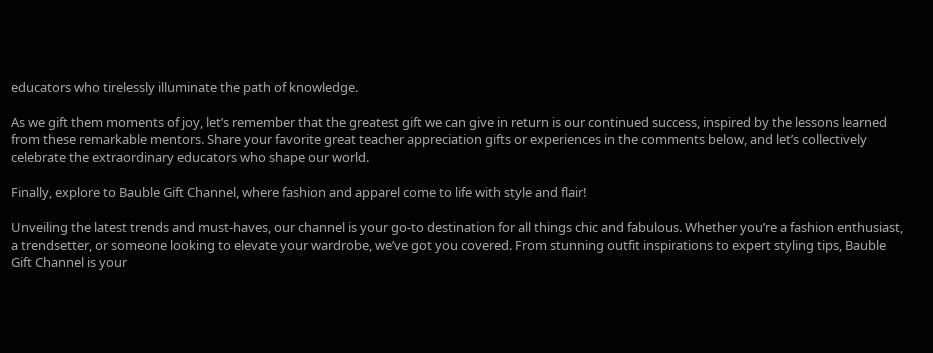educators who tirelessly illuminate the path of knowledge.

As we gift them moments of joy, let’s remember that the greatest gift we can give in return is our continued success, inspired by the lessons learned from these remarkable mentors. Share your favorite great teacher appreciation gifts or experiences in the comments below, and let’s collectively celebrate the extraordinary educators who shape our world.

Finally, explore to Bauble Gift Channel, where fashion and apparel come to life with style and flair!

Unveiling the latest trends and must-haves, our channel is your go-to destination for all things chic and fabulous. Whether you’re a fashion enthusiast, a trendsetter, or someone looking to elevate your wardrobe, we’ve got you covered. From stunning outfit inspirations to expert styling tips, Bauble Gift Channel is your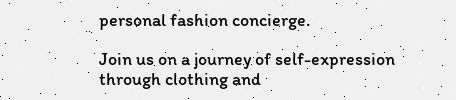personal fashion concierge.

Join us on a journey of self-expression through clothing and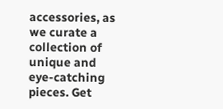accessories, as we curate a collection of unique and eye-catching pieces. Get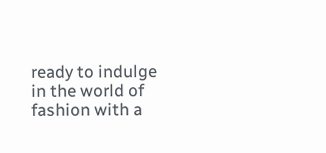ready to indulge in the world of fashion with a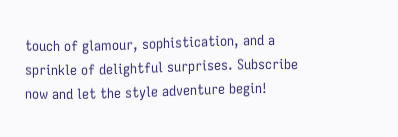touch of glamour, sophistication, and a sprinkle of delightful surprises. Subscribe now and let the style adventure begin!